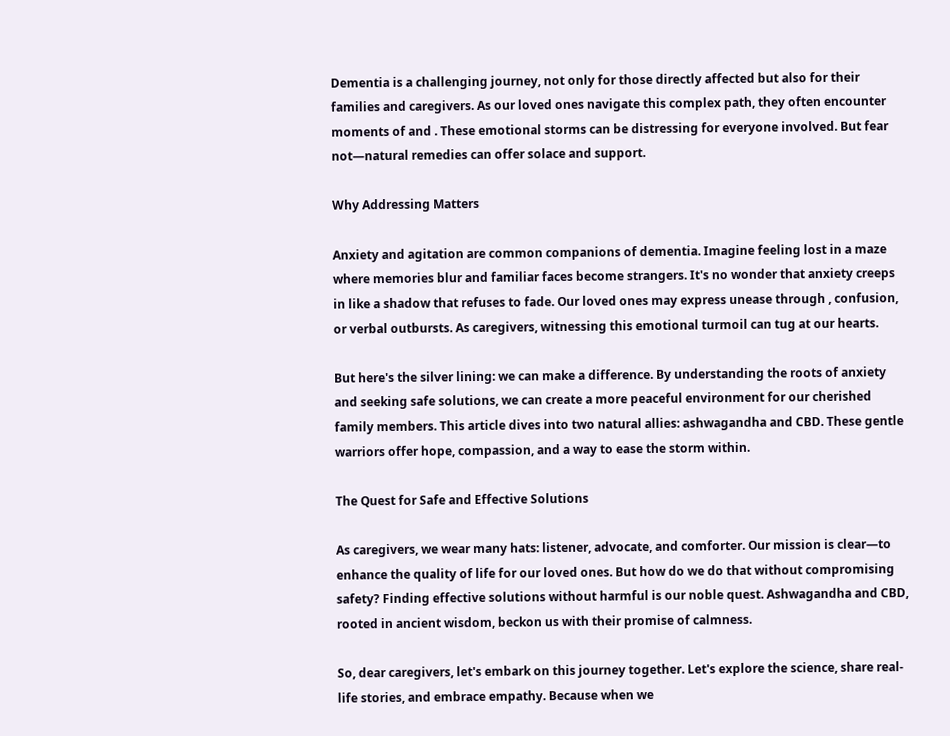Dementia is a challenging journey, not only for those directly affected but also for their families and caregivers. As our loved ones navigate this complex path, they often encounter moments of and . These emotional storms can be distressing for everyone involved. But fear not—natural remedies can offer solace and support.

Why Addressing Matters

Anxiety and agitation are common companions of dementia. Imagine feeling lost in a maze where memories blur and familiar faces become strangers. It's no wonder that anxiety creeps in like a shadow that refuses to fade. Our loved ones may express unease through , confusion, or verbal outbursts. As caregivers, witnessing this emotional turmoil can tug at our hearts.

But here's the silver lining: we can make a difference. By understanding the roots of anxiety and seeking safe solutions, we can create a more peaceful environment for our cherished family members. This article dives into two natural allies: ashwagandha and CBD. These gentle warriors offer hope, compassion, and a way to ease the storm within.

The Quest for Safe and Effective Solutions

As caregivers, we wear many hats: listener, advocate, and comforter. Our mission is clear—to enhance the quality of life for our loved ones. But how do we do that without compromising safety? Finding effective solutions without harmful is our noble quest. Ashwagandha and CBD, rooted in ancient wisdom, beckon us with their promise of calmness.

So, dear caregivers, let's embark on this journey together. Let's explore the science, share real-life stories, and embrace empathy. Because when we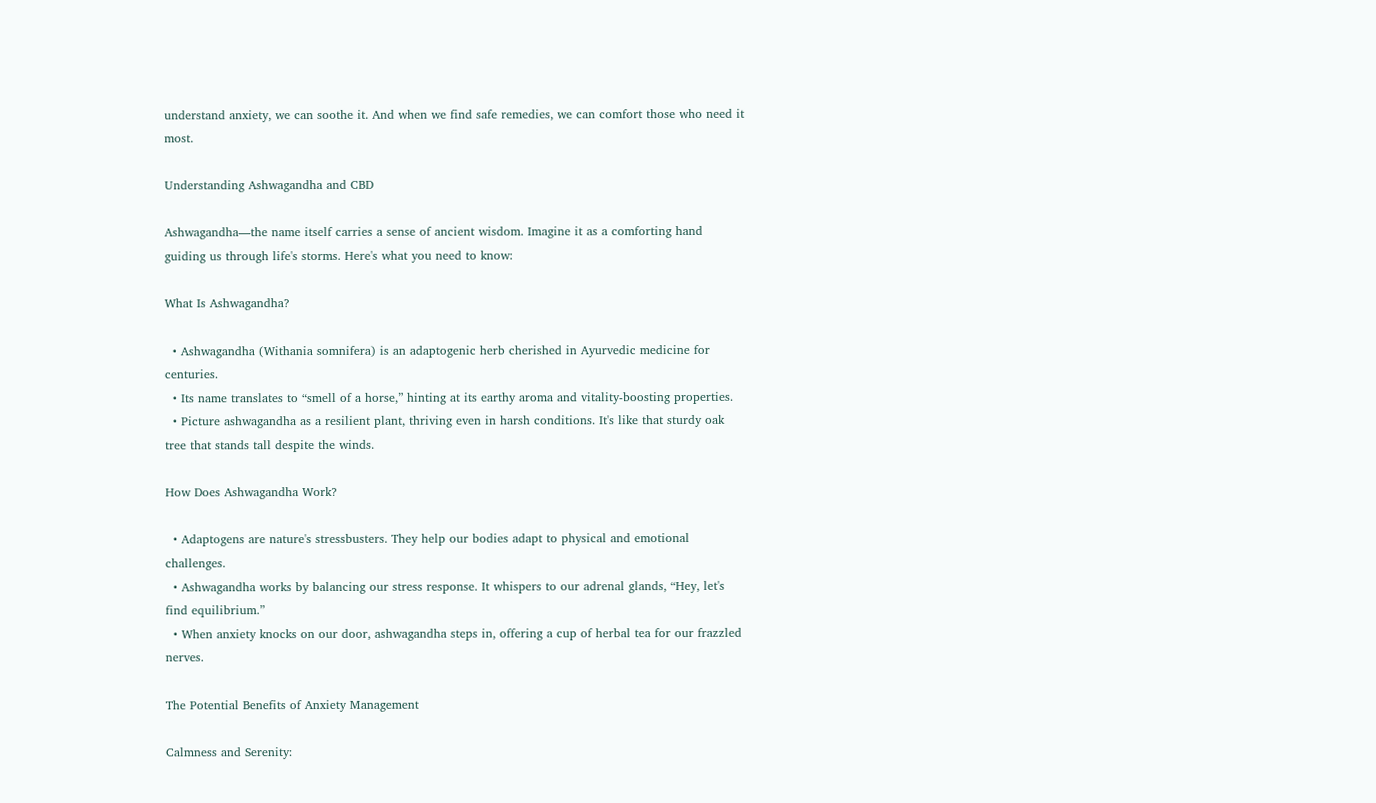understand anxiety, we can soothe it. And when we find safe remedies, we can comfort those who need it most.

Understanding Ashwagandha and CBD

Ashwagandha—the name itself carries a sense of ancient wisdom. Imagine it as a comforting hand guiding us through life's storms. Here's what you need to know:

What Is Ashwagandha?

  • Ashwagandha (Withania somnifera) is an adaptogenic herb cherished in Ayurvedic medicine for centuries.
  • Its name translates to “smell of a horse,” hinting at its earthy aroma and vitality-boosting properties.
  • Picture ashwagandha as a resilient plant, thriving even in harsh conditions. It's like that sturdy oak tree that stands tall despite the winds.

How Does Ashwagandha Work?

  • Adaptogens are nature's stressbusters. They help our bodies adapt to physical and emotional challenges.
  • Ashwagandha works by balancing our stress response. It whispers to our adrenal glands, “Hey, let's find equilibrium.”
  • When anxiety knocks on our door, ashwagandha steps in, offering a cup of herbal tea for our frazzled nerves.

The Potential Benefits of Anxiety Management

Calmness and Serenity: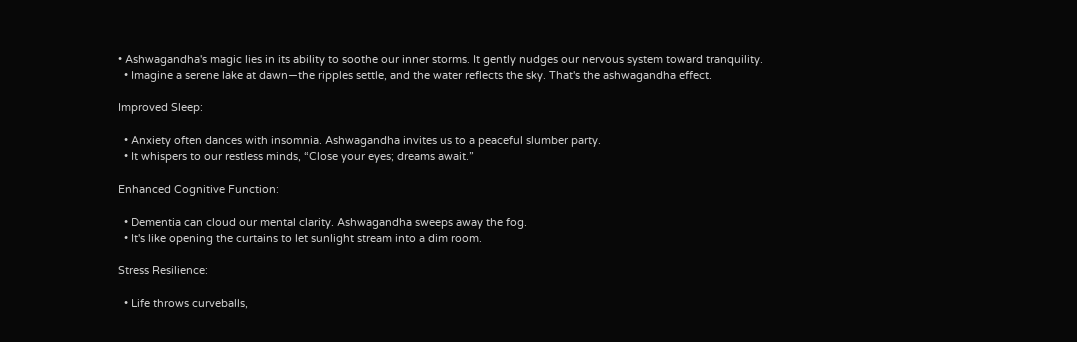• Ashwagandha's magic lies in its ability to soothe our inner storms. It gently nudges our nervous system toward tranquility.
  • Imagine a serene lake at dawn—the ripples settle, and the water reflects the sky. That's the ashwagandha effect.

Improved Sleep:

  • Anxiety often dances with insomnia. Ashwagandha invites us to a peaceful slumber party.
  • It whispers to our restless minds, “Close your eyes; dreams await.”

Enhanced Cognitive Function:

  • Dementia can cloud our mental clarity. Ashwagandha sweeps away the fog.
  • It's like opening the curtains to let sunlight stream into a dim room.

Stress Resilience:

  • Life throws curveballs,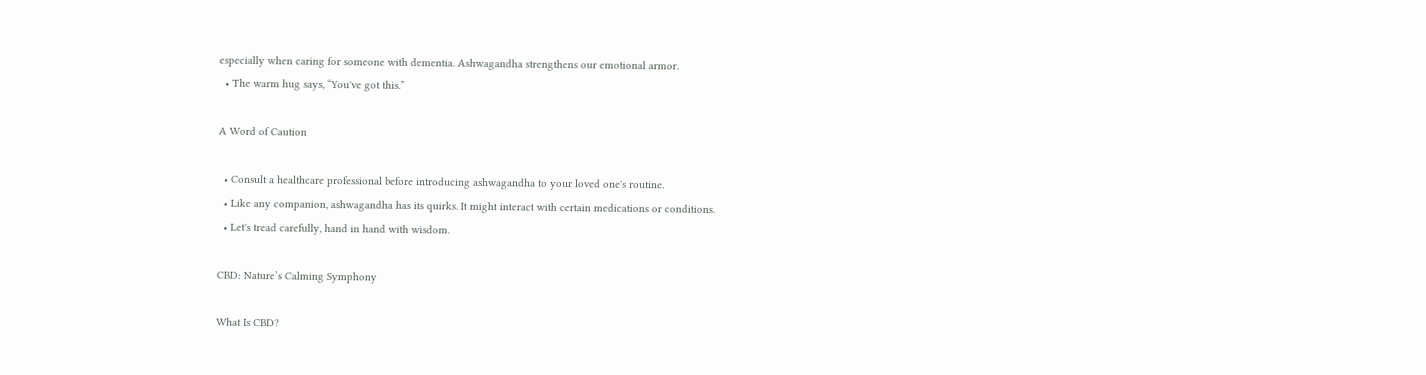especially when caring for someone with dementia. Ashwagandha strengthens our emotional armor.
  • The warm hug says, “You've got this.”

A Word of Caution

  • Consult a healthcare professional before introducing ashwagandha to your loved one's routine.
  • Like any companion, ashwagandha has its quirks. It might interact with certain medications or conditions.
  • Let's tread carefully, hand in hand with wisdom.

CBD: Nature’s Calming Symphony

What Is CBD?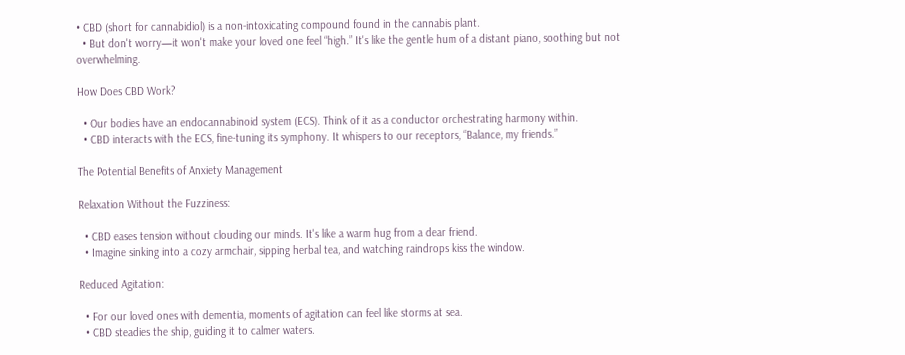• CBD (short for cannabidiol) is a non-intoxicating compound found in the cannabis plant.
  • But don't worry—it won't make your loved one feel “high.” It's like the gentle hum of a distant piano, soothing but not overwhelming.

How Does CBD Work?

  • Our bodies have an endocannabinoid system (ECS). Think of it as a conductor orchestrating harmony within.
  • CBD interacts with the ECS, fine-tuning its symphony. It whispers to our receptors, “Balance, my friends.”

The Potential Benefits of Anxiety Management

Relaxation Without the Fuzziness:

  • CBD eases tension without clouding our minds. It's like a warm hug from a dear friend.
  • Imagine sinking into a cozy armchair, sipping herbal tea, and watching raindrops kiss the window.

Reduced Agitation:

  • For our loved ones with dementia, moments of agitation can feel like storms at sea.
  • CBD steadies the ship, guiding it to calmer waters.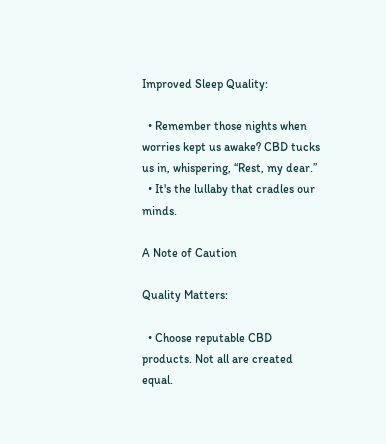Improved Sleep Quality:

  • Remember those nights when worries kept us awake? CBD tucks us in, whispering, “Rest, my dear.”
  • It's the lullaby that cradles our minds.

A Note of Caution

Quality Matters:

  • Choose reputable CBD products. Not all are created equal.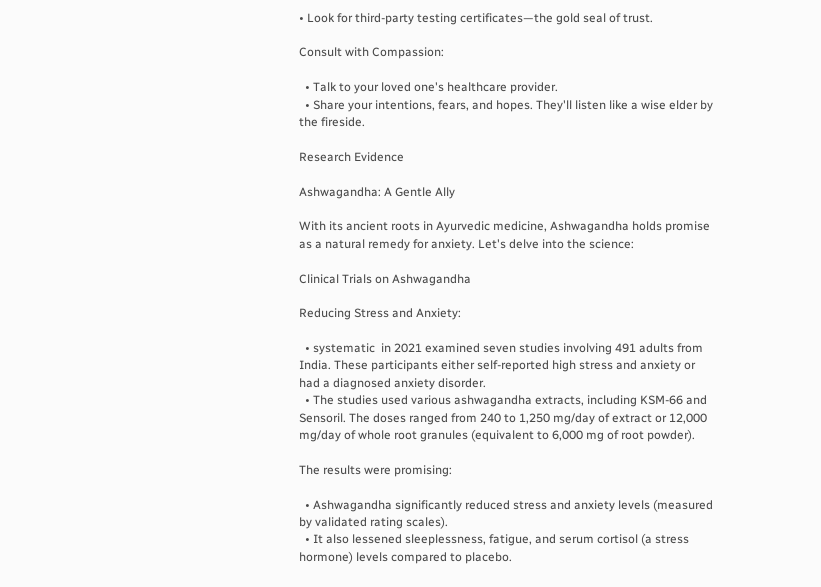• Look for third-party testing certificates—the gold seal of trust.

Consult with Compassion:

  • Talk to your loved one's healthcare provider.
  • Share your intentions, fears, and hopes. They'll listen like a wise elder by the fireside.

Research Evidence

Ashwagandha: A Gentle Ally

With its ancient roots in Ayurvedic medicine, Ashwagandha holds promise as a natural remedy for anxiety. Let's delve into the science:

Clinical Trials on Ashwagandha

Reducing Stress and Anxiety:

  • systematic  in 2021 examined seven studies involving 491 adults from India. These participants either self-reported high stress and anxiety or had a diagnosed anxiety disorder.
  • The studies used various ashwagandha extracts, including KSM-66 and Sensoril. The doses ranged from 240 to 1,250 mg/day of extract or 12,000 mg/day of whole root granules (equivalent to 6,000 mg of root powder).

The results were promising:

  • Ashwagandha significantly reduced stress and anxiety levels (measured by validated rating scales).
  • It also lessened sleeplessness, fatigue, and serum cortisol (a stress hormone) levels compared to placebo.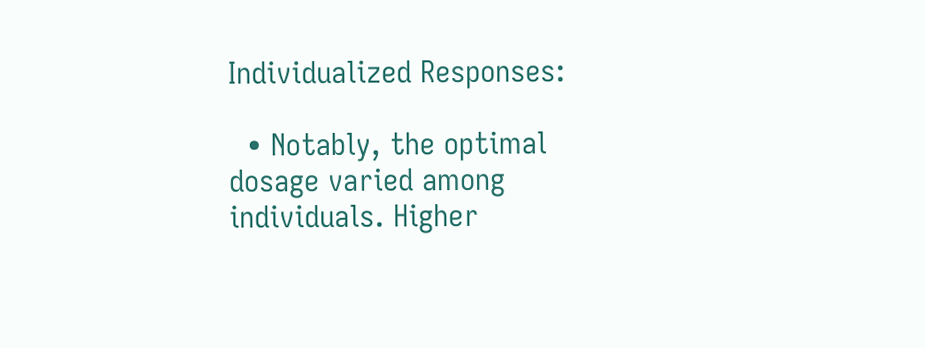Individualized Responses:

  • Notably, the optimal dosage varied among individuals. Higher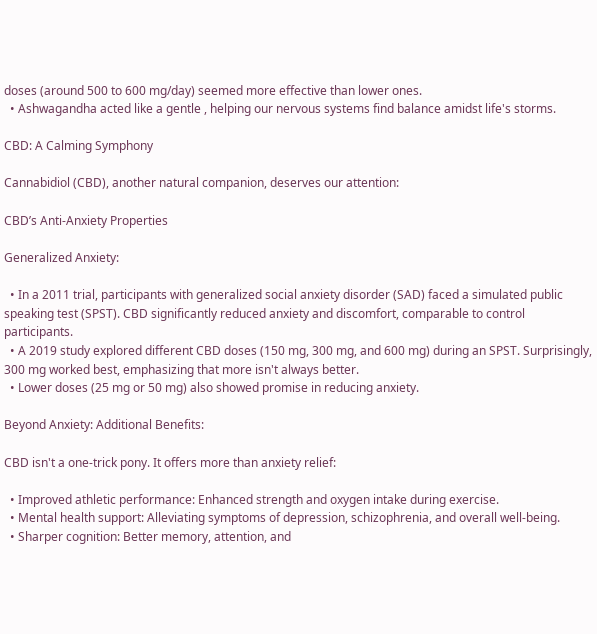doses (around 500 to 600 mg/day) seemed more effective than lower ones.
  • Ashwagandha acted like a gentle , helping our nervous systems find balance amidst life's storms.

CBD: A Calming Symphony

Cannabidiol (CBD), another natural companion, deserves our attention:

CBD’s Anti-Anxiety Properties

Generalized Anxiety:

  • In a 2011 trial, participants with generalized social anxiety disorder (SAD) faced a simulated public speaking test (SPST). CBD significantly reduced anxiety and discomfort, comparable to control participants.
  • A 2019 study explored different CBD doses (150 mg, 300 mg, and 600 mg) during an SPST. Surprisingly, 300 mg worked best, emphasizing that more isn't always better.
  • Lower doses (25 mg or 50 mg) also showed promise in reducing anxiety.

Beyond Anxiety: Additional Benefits:

CBD isn't a one-trick pony. It offers more than anxiety relief:

  • Improved athletic performance: Enhanced strength and oxygen intake during exercise.
  • Mental health support: Alleviating symptoms of depression, schizophrenia, and overall well-being.
  • Sharper cognition: Better memory, attention, and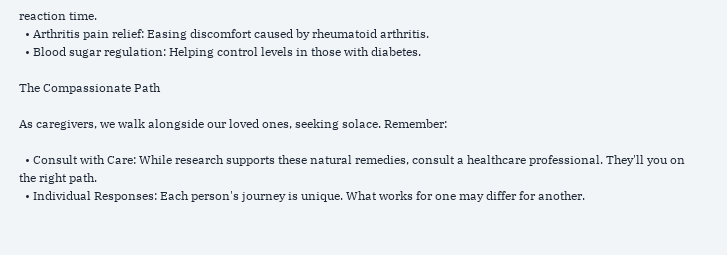reaction time.
  • Arthritis pain relief: Easing discomfort caused by rheumatoid arthritis.
  • Blood sugar regulation: Helping control levels in those with diabetes.

The Compassionate Path

As caregivers, we walk alongside our loved ones, seeking solace. Remember:

  • Consult with Care: While research supports these natural remedies, consult a healthcare professional. They'll you on the right path.
  • Individual Responses: Each person's journey is unique. What works for one may differ for another.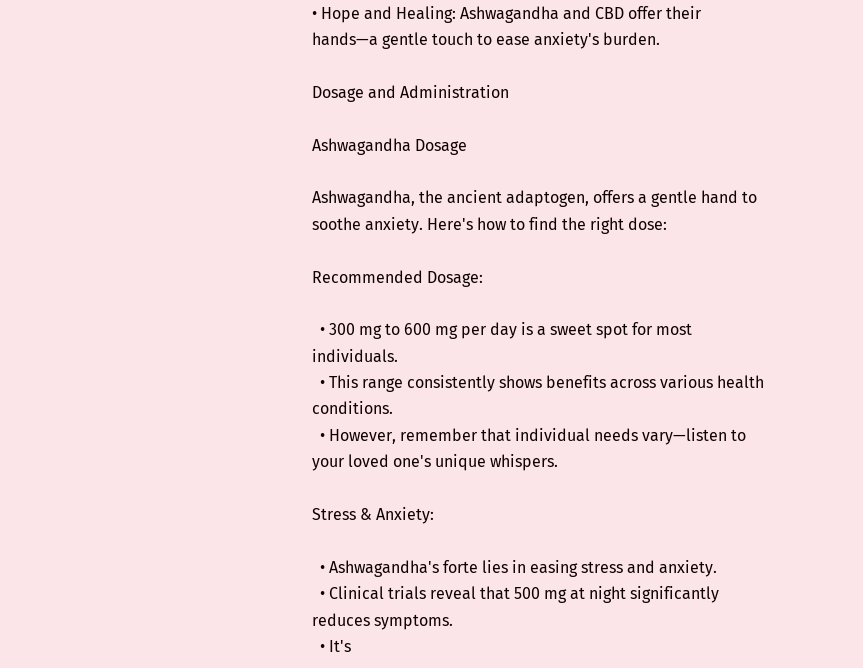• Hope and Healing: Ashwagandha and CBD offer their hands—a gentle touch to ease anxiety's burden.

Dosage and Administration

Ashwagandha Dosage

Ashwagandha, the ancient adaptogen, offers a gentle hand to soothe anxiety. Here's how to find the right dose:

Recommended Dosage:

  • 300 mg to 600 mg per day is a sweet spot for most individuals.
  • This range consistently shows benefits across various health conditions.
  • However, remember that individual needs vary—listen to your loved one's unique whispers.

Stress & Anxiety:

  • Ashwagandha's forte lies in easing stress and anxiety.
  • Clinical trials reveal that 500 mg at night significantly reduces symptoms.
  • It's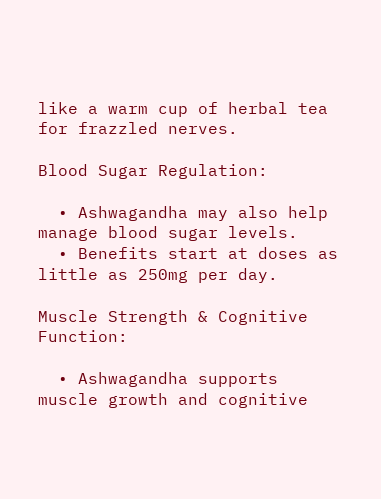like a warm cup of herbal tea for frazzled nerves.

Blood Sugar Regulation:

  • Ashwagandha may also help manage blood sugar levels.
  • Benefits start at doses as little as 250mg per day.

Muscle Strength & Cognitive Function:

  • Ashwagandha supports muscle growth and cognitive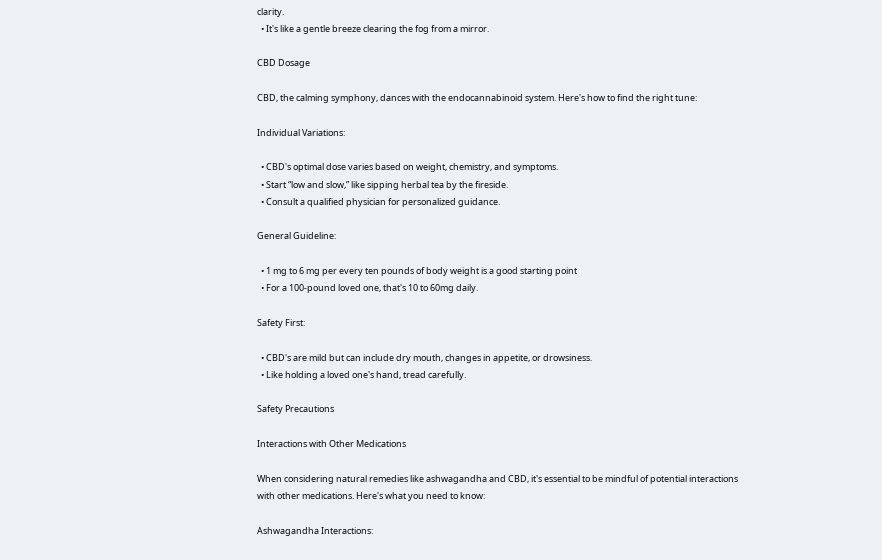clarity.
  • It's like a gentle breeze clearing the fog from a mirror.

CBD Dosage

CBD, the calming symphony, dances with the endocannabinoid system. Here's how to find the right tune:

Individual Variations:

  • CBD's optimal dose varies based on weight, chemistry, and symptoms.
  • Start “low and slow,” like sipping herbal tea by the fireside.
  • Consult a qualified physician for personalized guidance.

General Guideline:

  • 1 mg to 6 mg per every ten pounds of body weight is a good starting point
  • For a 100-pound loved one, that's 10 to 60mg daily.

Safety First:

  • CBD's are mild but can include dry mouth, changes in appetite, or drowsiness.
  • Like holding a loved one's hand, tread carefully.

Safety Precautions

Interactions with Other Medications

When considering natural remedies like ashwagandha and CBD, it's essential to be mindful of potential interactions with other medications. Here's what you need to know:

Ashwagandha Interactions: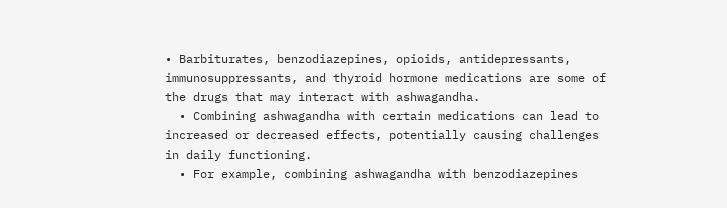• Barbiturates, benzodiazepines, opioids, antidepressants, immunosuppressants, and thyroid hormone medications are some of the drugs that may interact with ashwagandha.
  • Combining ashwagandha with certain medications can lead to increased or decreased effects, potentially causing challenges in daily functioning.
  • For example, combining ashwagandha with benzodiazepines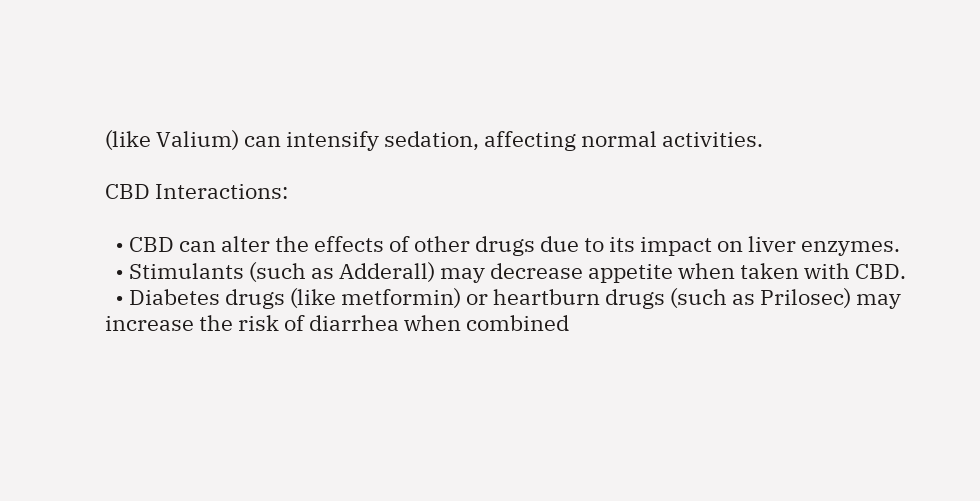(like Valium) can intensify sedation, affecting normal activities.

CBD Interactions:

  • CBD can alter the effects of other drugs due to its impact on liver enzymes.
  • Stimulants (such as Adderall) may decrease appetite when taken with CBD.
  • Diabetes drugs (like metformin) or heartburn drugs (such as Prilosec) may increase the risk of diarrhea when combined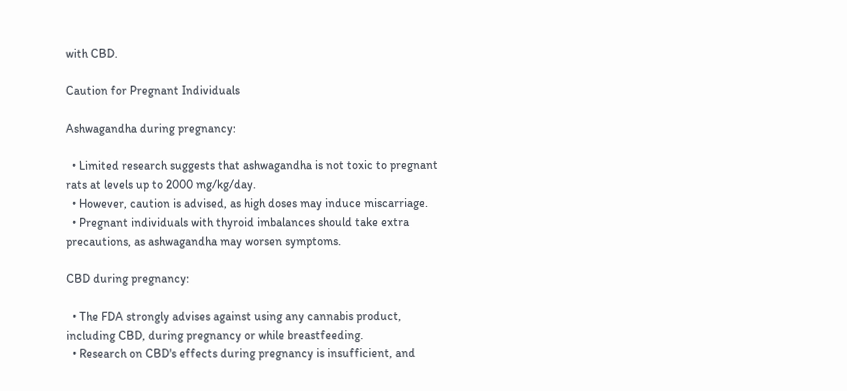with CBD.

Caution for Pregnant Individuals

Ashwagandha during pregnancy:

  • Limited research suggests that ashwagandha is not toxic to pregnant rats at levels up to 2000 mg/kg/day.
  • However, caution is advised, as high doses may induce miscarriage.
  • Pregnant individuals with thyroid imbalances should take extra precautions, as ashwagandha may worsen symptoms.

CBD during pregnancy:

  • The FDA strongly advises against using any cannabis product, including CBD, during pregnancy or while breastfeeding.
  • Research on CBD's effects during pregnancy is insufficient, and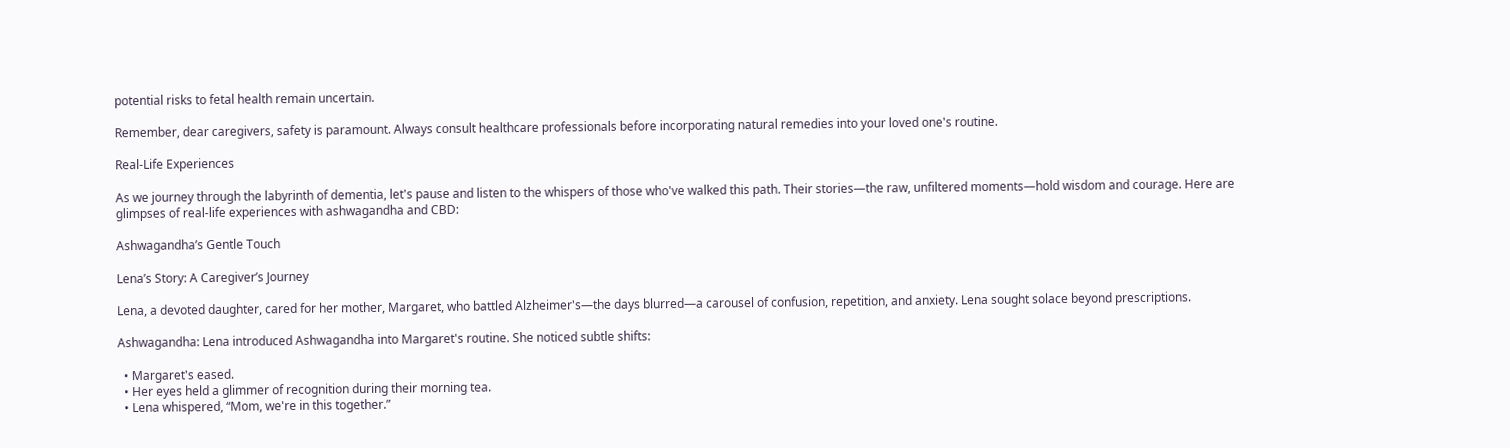potential risks to fetal health remain uncertain.

Remember, dear caregivers, safety is paramount. Always consult healthcare professionals before incorporating natural remedies into your loved one's routine.

Real-Life Experiences

As we journey through the labyrinth of dementia, let's pause and listen to the whispers of those who've walked this path. Their stories—the raw, unfiltered moments—hold wisdom and courage. Here are glimpses of real-life experiences with ashwagandha and CBD:

Ashwagandha’s Gentle Touch

Lena’s Story: A Caregiver’s Journey

Lena, a devoted daughter, cared for her mother, Margaret, who battled Alzheimer's—the days blurred—a carousel of confusion, repetition, and anxiety. Lena sought solace beyond prescriptions.

Ashwagandha: Lena introduced Ashwagandha into Margaret's routine. She noticed subtle shifts:

  • Margaret's eased.
  • Her eyes held a glimmer of recognition during their morning tea.
  • Lena whispered, “Mom, we're in this together.”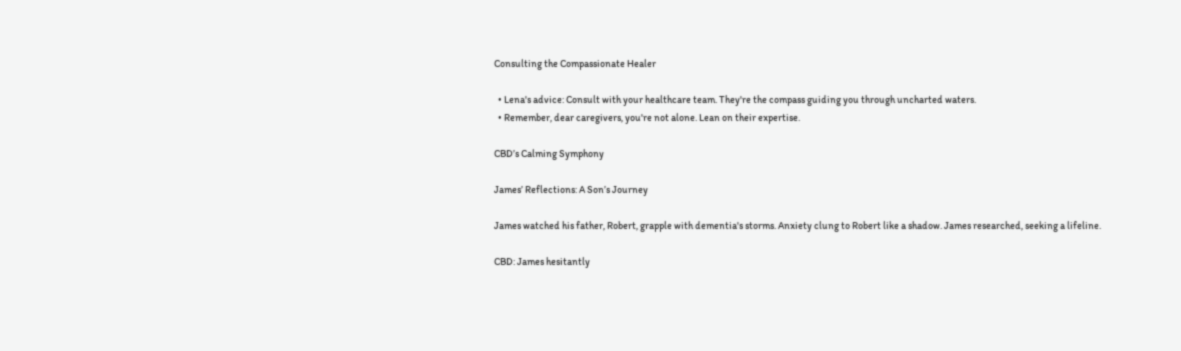Consulting the Compassionate Healer

  • Lena's advice: Consult with your healthcare team. They're the compass guiding you through uncharted waters.
  • Remember, dear caregivers, you're not alone. Lean on their expertise.

CBD’s Calming Symphony

James’ Reflections: A Son’s Journey

James watched his father, Robert, grapple with dementia's storms. Anxiety clung to Robert like a shadow. James researched, seeking a lifeline.

CBD: James hesitantly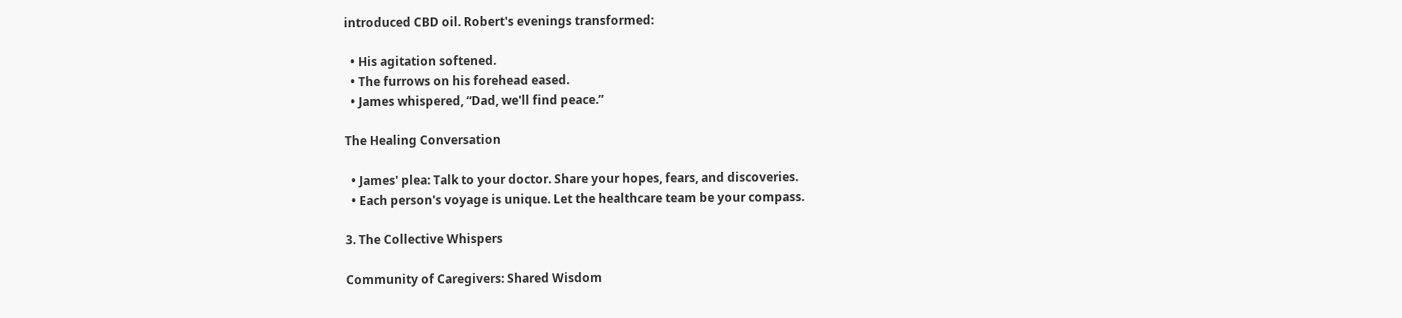introduced CBD oil. Robert's evenings transformed:

  • His agitation softened.
  • The furrows on his forehead eased.
  • James whispered, “Dad, we'll find peace.”

The Healing Conversation

  • James' plea: Talk to your doctor. Share your hopes, fears, and discoveries.
  • Each person's voyage is unique. Let the healthcare team be your compass.

3. The Collective Whispers

Community of Caregivers: Shared Wisdom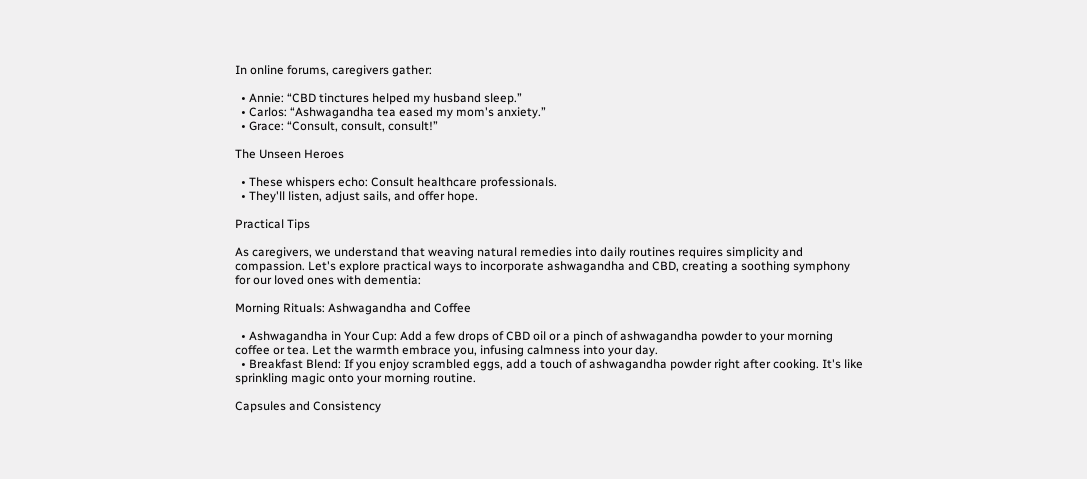In online forums, caregivers gather:

  • Annie: “CBD tinctures helped my husband sleep.”
  • Carlos: “Ashwagandha tea eased my mom's anxiety.”
  • Grace: “Consult, consult, consult!”

The Unseen Heroes

  • These whispers echo: Consult healthcare professionals.
  • They'll listen, adjust sails, and offer hope.

Practical Tips

As caregivers, we understand that weaving natural remedies into daily routines requires simplicity and compassion. Let's explore practical ways to incorporate ashwagandha and CBD, creating a soothing symphony for our loved ones with dementia:

Morning Rituals: Ashwagandha and Coffee

  • Ashwagandha in Your Cup: Add a few drops of CBD oil or a pinch of ashwagandha powder to your morning coffee or tea. Let the warmth embrace you, infusing calmness into your day.
  • Breakfast Blend: If you enjoy scrambled eggs, add a touch of ashwagandha powder right after cooking. It's like sprinkling magic onto your morning routine.

Capsules and Consistency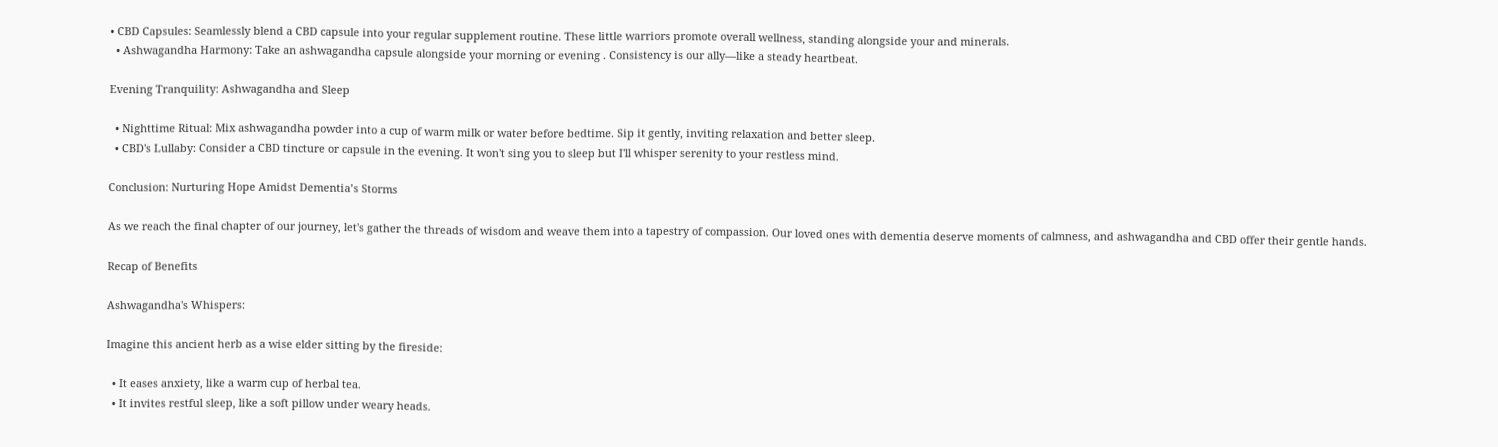• CBD Capsules: Seamlessly blend a CBD capsule into your regular supplement routine. These little warriors promote overall wellness, standing alongside your and minerals.
  • Ashwagandha Harmony: Take an ashwagandha capsule alongside your morning or evening . Consistency is our ally—like a steady heartbeat.

Evening Tranquility: Ashwagandha and Sleep

  • Nighttime Ritual: Mix ashwagandha powder into a cup of warm milk or water before bedtime. Sip it gently, inviting relaxation and better sleep.
  • CBD's Lullaby: Consider a CBD tincture or capsule in the evening. It won't sing you to sleep but I'll whisper serenity to your restless mind.

Conclusion: Nurturing Hope Amidst Dementia’s Storms

As we reach the final chapter of our journey, let's gather the threads of wisdom and weave them into a tapestry of compassion. Our loved ones with dementia deserve moments of calmness, and ashwagandha and CBD offer their gentle hands.

Recap of Benefits

Ashwagandha's Whispers:

Imagine this ancient herb as a wise elder sitting by the fireside:

  • It eases anxiety, like a warm cup of herbal tea.
  • It invites restful sleep, like a soft pillow under weary heads.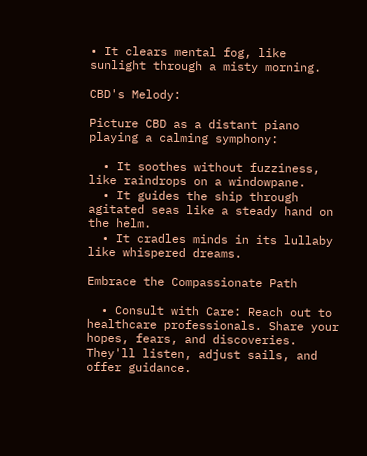• It clears mental fog, like sunlight through a misty morning.

CBD's Melody:

Picture CBD as a distant piano playing a calming symphony:

  • It soothes without fuzziness, like raindrops on a windowpane.
  • It guides the ship through agitated seas like a steady hand on the helm.
  • It cradles minds in its lullaby like whispered dreams.

Embrace the Compassionate Path

  • Consult with Care: Reach out to healthcare professionals. Share your hopes, fears, and discoveries. They'll listen, adjust sails, and offer guidance.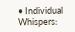• Individual Whispers: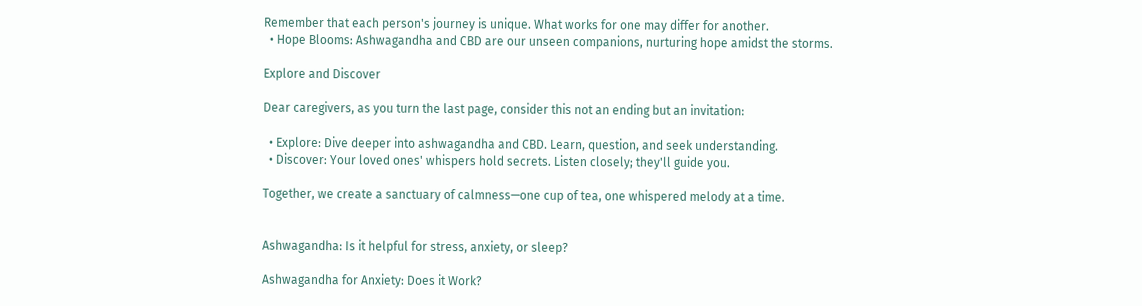Remember that each person's journey is unique. What works for one may differ for another.
  • Hope Blooms: Ashwagandha and CBD are our unseen companions, nurturing hope amidst the storms.

Explore and Discover

Dear caregivers, as you turn the last page, consider this not an ending but an invitation:

  • Explore: Dive deeper into ashwagandha and CBD. Learn, question, and seek understanding.
  • Discover: Your loved ones' whispers hold secrets. Listen closely; they'll guide you.

Together, we create a sanctuary of calmness—one cup of tea, one whispered melody at a time.


Ashwagandha: Is it helpful for stress, anxiety, or sleep?

Ashwagandha for Anxiety: Does it Work?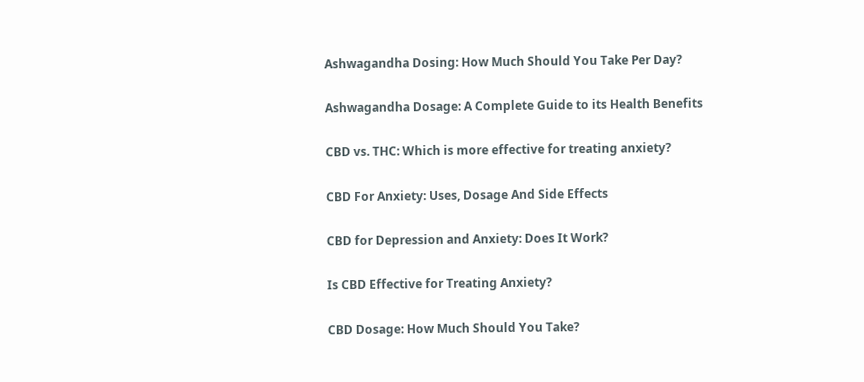Ashwagandha Dosing: How Much Should You Take Per Day?

Ashwagandha Dosage: A Complete Guide to its Health Benefits

CBD vs. THC: Which is more effective for treating anxiety?

CBD For Anxiety: Uses, Dosage And Side Effects

CBD for Depression and Anxiety: Does It Work?

Is CBD Effective for Treating Anxiety?

CBD Dosage: How Much Should You Take?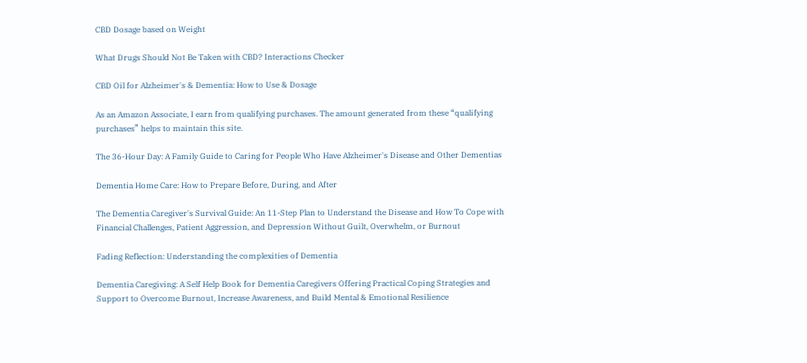CBD Dosage based on Weight

What Drugs Should Not Be Taken with CBD? Interactions Checker

CBD Oil for Alzheimer's & Dementia: How to Use & Dosage

As an Amazon Associate, I earn from qualifying purchases. The amount generated from these “qualifying purchases” helps to maintain this site.

The 36-Hour Day: A Family Guide to Caring for People Who Have Alzheimer's Disease and Other Dementias

Dementia Home Care: How to Prepare Before, During, and After

The Dementia Caregiver's Survival Guide: An 11-Step Plan to Understand the Disease and How To Cope with Financial Challenges, Patient Aggression, and Depression Without Guilt, Overwhelm, or Burnout

Fading Reflection: Understanding the complexities of Dementia

Dementia Caregiving: A Self Help Book for Dementia Caregivers Offering Practical Coping Strategies and Support to Overcome Burnout, Increase Awareness, and Build Mental & Emotional Resilience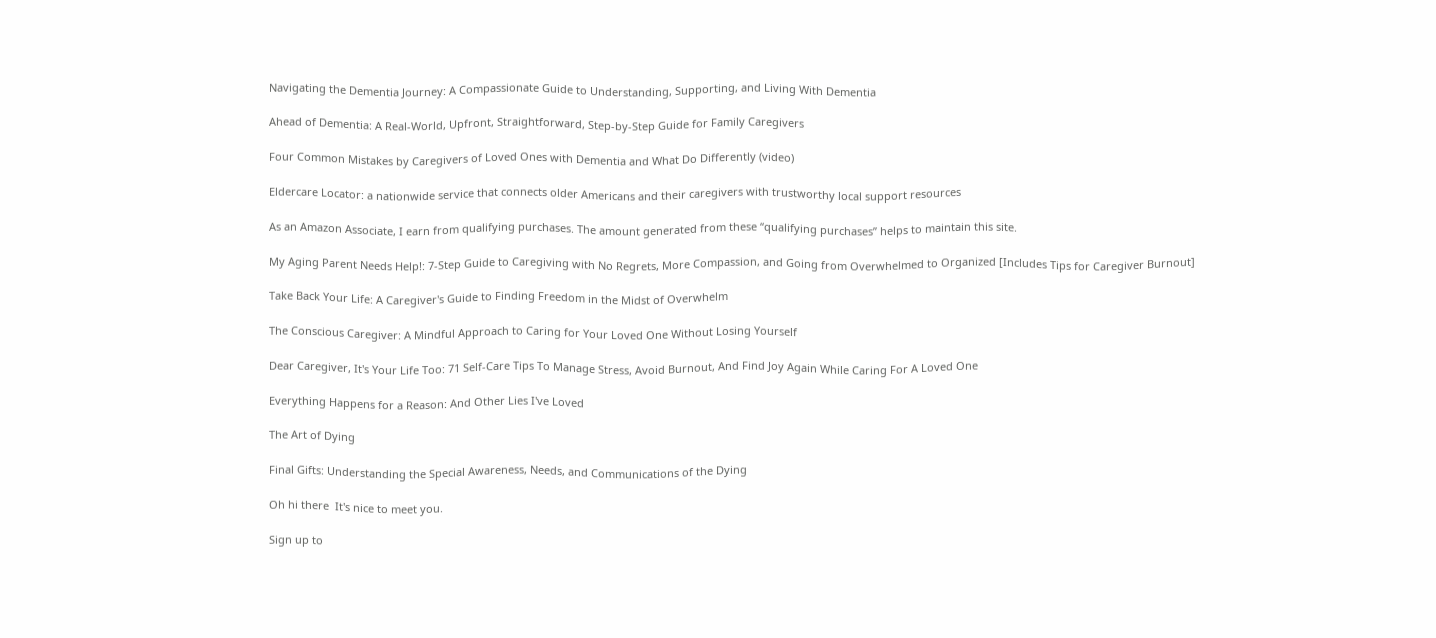Navigating the Dementia Journey: A Compassionate Guide to Understanding, Supporting, and Living With Dementia

Ahead of Dementia: A Real-World, Upfront, Straightforward, Step-by-Step Guide for Family Caregivers

Four Common Mistakes by Caregivers of Loved Ones with Dementia and What Do Differently (video)

Eldercare Locator: a nationwide service that connects older Americans and their caregivers with trustworthy local support resources

As an Amazon Associate, I earn from qualifying purchases. The amount generated from these “qualifying purchases” helps to maintain this site.

My Aging Parent Needs Help!: 7-Step Guide to Caregiving with No Regrets, More Compassion, and Going from Overwhelmed to Organized [Includes Tips for Caregiver Burnout]

Take Back Your Life: A Caregiver's Guide to Finding Freedom in the Midst of Overwhelm

The Conscious Caregiver: A Mindful Approach to Caring for Your Loved One Without Losing Yourself

Dear Caregiver, It's Your Life Too: 71 Self-Care Tips To Manage Stress, Avoid Burnout, And Find Joy Again While Caring For A Loved One

Everything Happens for a Reason: And Other Lies I've Loved

The Art of Dying

Final Gifts: Understanding the Special Awareness, Needs, and Communications of the Dying

Oh hi there  It's nice to meet you.

Sign up to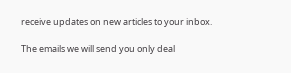receive updates on new articles to your inbox.

The emails we will send you only deal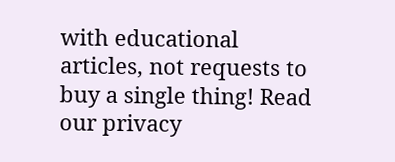with educational articles, not requests to buy a single thing! Read our privacy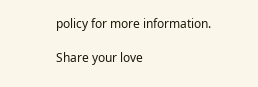policy for more information.

Share your love